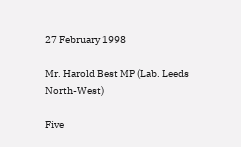27 February 1998

Mr. Harold Best MP (Lab. Leeds North-West)

Five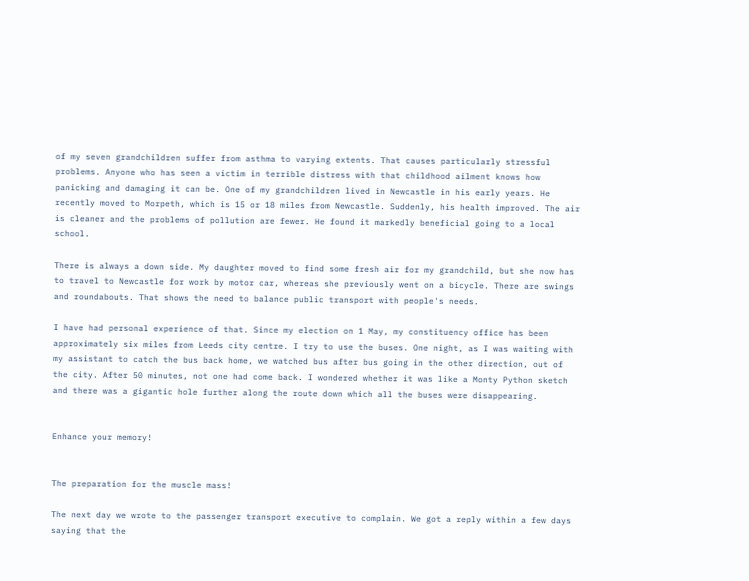of my seven grandchildren suffer from asthma to varying extents. That causes particularly stressful problems. Anyone who has seen a victim in terrible distress with that childhood ailment knows how panicking and damaging it can be. One of my grandchildren lived in Newcastle in his early years. He recently moved to Morpeth, which is 15 or 18 miles from Newcastle. Suddenly, his health improved. The air is cleaner and the problems of pollution are fewer. He found it markedly beneficial going to a local school.

There is always a down side. My daughter moved to find some fresh air for my grandchild, but she now has to travel to Newcastle for work by motor car, whereas she previously went on a bicycle. There are swings and roundabouts. That shows the need to balance public transport with people's needs.

I have had personal experience of that. Since my election on 1 May, my constituency office has been approximately six miles from Leeds city centre. I try to use the buses. One night, as I was waiting with my assistant to catch the bus back home, we watched bus after bus going in the other direction, out of the city. After 50 minutes, not one had come back. I wondered whether it was like a Monty Python sketch and there was a gigantic hole further along the route down which all the buses were disappearing.


Enhance your memory!


The preparation for the muscle mass!

The next day we wrote to the passenger transport executive to complain. We got a reply within a few days saying that the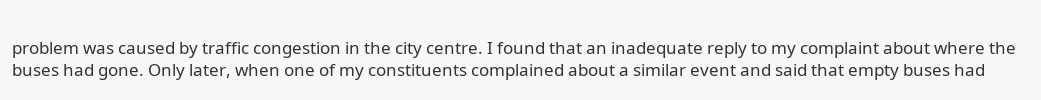problem was caused by traffic congestion in the city centre. I found that an inadequate reply to my complaint about where the buses had gone. Only later, when one of my constituents complained about a similar event and said that empty buses had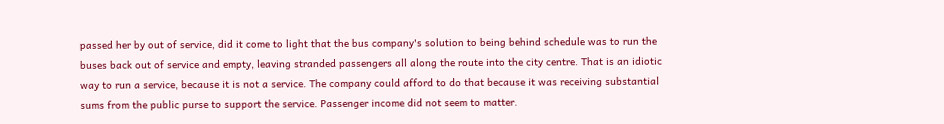passed her by out of service, did it come to light that the bus company's solution to being behind schedule was to run the buses back out of service and empty, leaving stranded passengers all along the route into the city centre. That is an idiotic way to run a service, because it is not a service. The company could afford to do that because it was receiving substantial sums from the public purse to support the service. Passenger income did not seem to matter.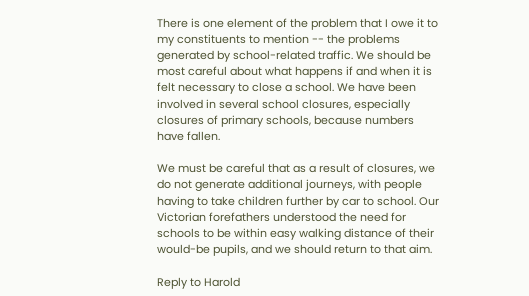There is one element of the problem that I owe it to my constituents to mention -- the problems generated by school-related traffic. We should be most careful about what happens if and when it is felt necessary to close a school. We have been involved in several school closures, especially closures of primary schools, because numbers have fallen.

We must be careful that as a result of closures, we do not generate additional journeys, with people having to take children further by car to school. Our Victorian forefathers understood the need for schools to be within easy walking distance of their would-be pupils, and we should return to that aim.

Reply to Harold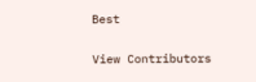Best

View Contributors